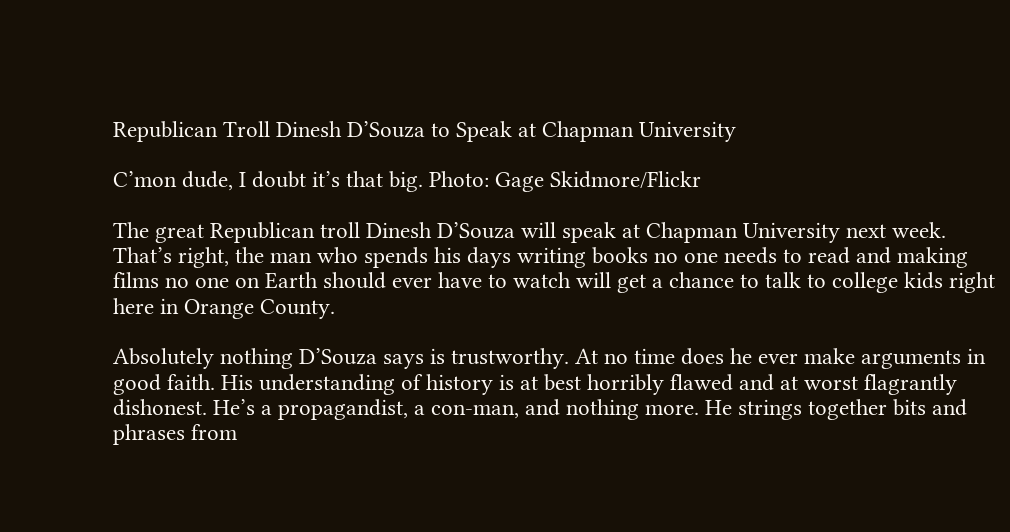Republican Troll Dinesh D’Souza to Speak at Chapman University

C’mon dude, I doubt it’s that big. Photo: Gage Skidmore/Flickr

The great Republican troll Dinesh D’Souza will speak at Chapman University next week. That’s right, the man who spends his days writing books no one needs to read and making films no one on Earth should ever have to watch will get a chance to talk to college kids right here in Orange County.

Absolutely nothing D’Souza says is trustworthy. At no time does he ever make arguments in good faith. His understanding of history is at best horribly flawed and at worst flagrantly dishonest. He’s a propagandist, a con-man, and nothing more. He strings together bits and phrases from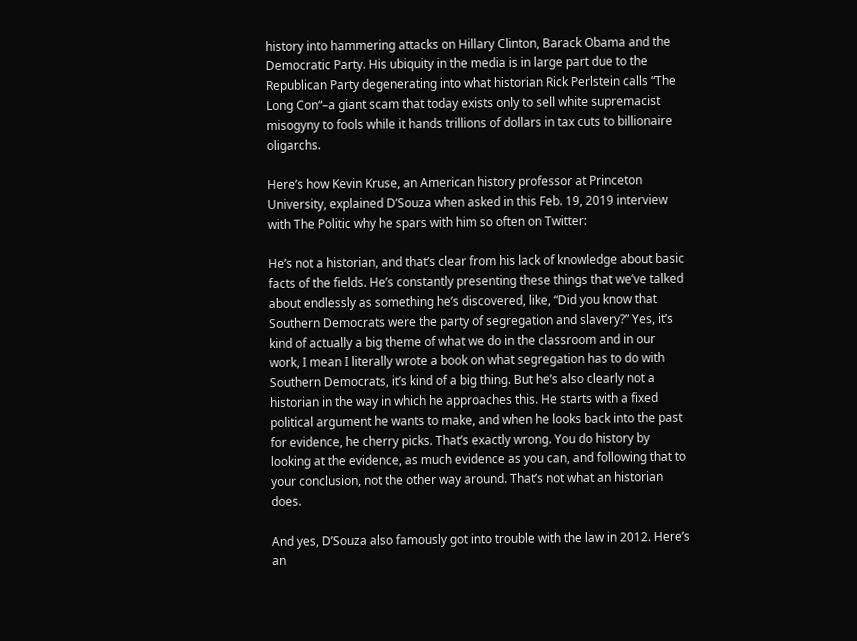history into hammering attacks on Hillary Clinton, Barack Obama and the Democratic Party. His ubiquity in the media is in large part due to the Republican Party degenerating into what historian Rick Perlstein calls “The Long Con“–a giant scam that today exists only to sell white supremacist misogyny to fools while it hands trillions of dollars in tax cuts to billionaire oligarchs.

Here’s how Kevin Kruse, an American history professor at Princeton University, explained D’Souza when asked in this Feb. 19, 2019 interview with The Politic why he spars with him so often on Twitter:

He’s not a historian, and that’s clear from his lack of knowledge about basic facts of the fields. He’s constantly presenting these things that we’ve talked about endlessly as something he’s discovered, like, “Did you know that Southern Democrats were the party of segregation and slavery?” Yes, it’s kind of actually a big theme of what we do in the classroom and in our work, I mean I literally wrote a book on what segregation has to do with Southern Democrats, it’s kind of a big thing. But he’s also clearly not a historian in the way in which he approaches this. He starts with a fixed political argument he wants to make, and when he looks back into the past for evidence, he cherry picks. That’s exactly wrong. You do history by looking at the evidence, as much evidence as you can, and following that to your conclusion, not the other way around. That’s not what an historian does.

And yes, D’Souza also famously got into trouble with the law in 2012. Here’s an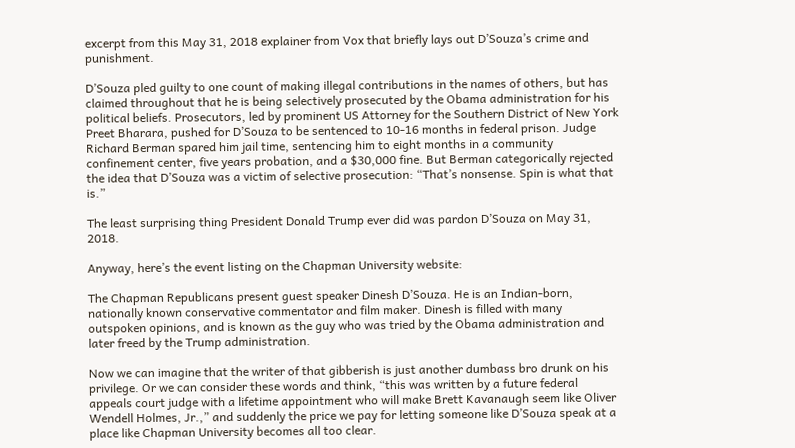excerpt from this May 31, 2018 explainer from Vox that briefly lays out D’Souza’s crime and punishment.

D’Souza pled guilty to one count of making illegal contributions in the names of others, but has claimed throughout that he is being selectively prosecuted by the Obama administration for his political beliefs. Prosecutors, led by prominent US Attorney for the Southern District of New York Preet Bharara, pushed for D’Souza to be sentenced to 10-16 months in federal prison. Judge Richard Berman spared him jail time, sentencing him to eight months in a community confinement center, five years probation, and a $30,000 fine. But Berman categorically rejected the idea that D’Souza was a victim of selective prosecution: “That’s nonsense. Spin is what that is.”

The least surprising thing President Donald Trump ever did was pardon D’Souza on May 31, 2018.

Anyway, here’s the event listing on the Chapman University website:

The Chapman Republicans present guest speaker Dinesh D’Souza. He is an Indian-born, nationally known conservative commentator and film maker. Dinesh is filled with many outspoken opinions, and is known as the guy who was tried by the Obama administration and later freed by the Trump administration.

Now we can imagine that the writer of that gibberish is just another dumbass bro drunk on his privilege. Or we can consider these words and think, “this was written by a future federal appeals court judge with a lifetime appointment who will make Brett Kavanaugh seem like Oliver Wendell Holmes, Jr.,” and suddenly the price we pay for letting someone like D’Souza speak at a place like Chapman University becomes all too clear.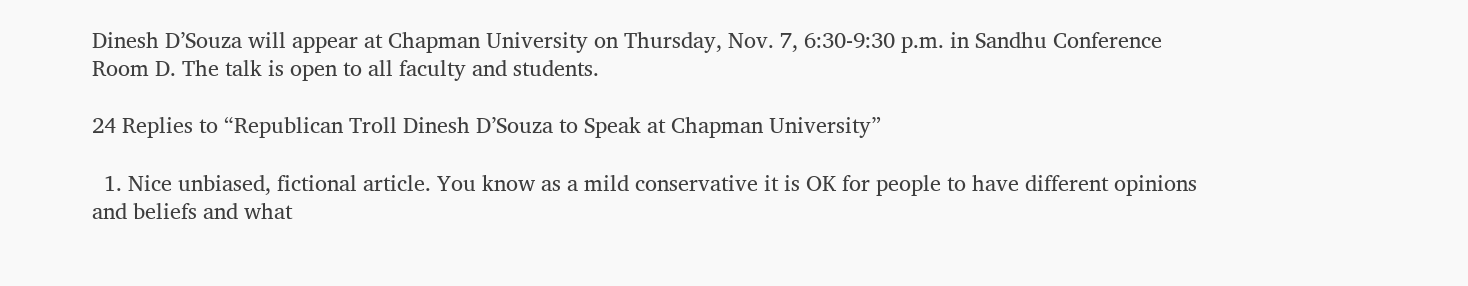Dinesh D’Souza will appear at Chapman University on Thursday, Nov. 7, 6:30-9:30 p.m. in Sandhu Conference Room D. The talk is open to all faculty and students.

24 Replies to “Republican Troll Dinesh D’Souza to Speak at Chapman University”

  1. Nice unbiased, fictional article. You know as a mild conservative it is OK for people to have different opinions and beliefs and what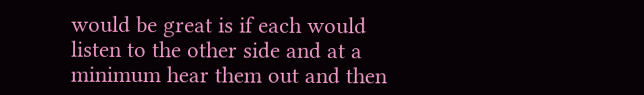would be great is if each would listen to the other side and at a minimum hear them out and then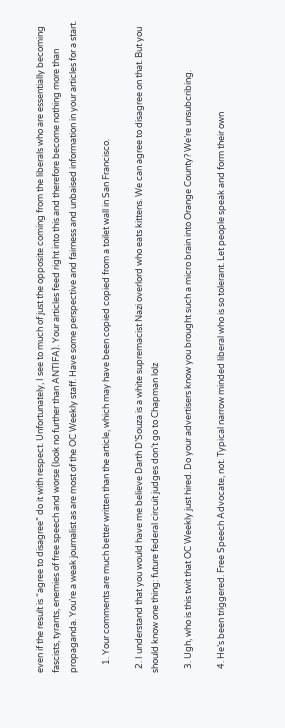even if the result is “agree to disagree” do it with respect. Unfortunately, I see to much of just the opposite coming from the liberals who are essentially becoming fascists, tyrants, enemies of free speech and worse (look no further than ANTIFA). Your articles feed right into this and therefore become nothing more than propaganda. You’re a weak journalist as are most of the OC Weekly staff. Have some perspective and fairness and unbaised information in your articles for a start.

    1. Your comments are much better written than the article, which may have been copied copied from a toilet wall in San Francisco.

  2. I understand that you would have me believe Darth D’Souza is a white supremacist Nazi overlord who eats kittens. We can agree to disagree on that. But you should know one thing: future federal circuit judges don’t go to Chapman lolz

  3. Ugh, who is this twit that OC Weekly just hired. Do your advertisers know you brought such a micro brain into Orange County? We’re unsubcribing.

  4. He’s been triggered. Free Speech Advocate, not. Typical narrow minded liberal who is so tolerant. Let people speak and form their own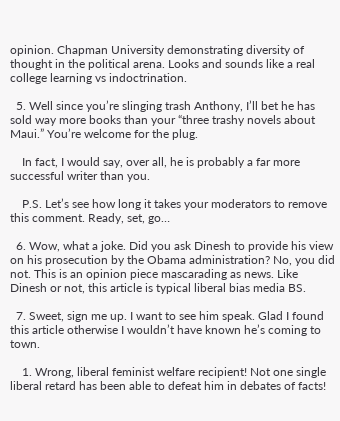opinion. Chapman University demonstrating diversity of thought in the political arena. Looks and sounds like a real college learning vs indoctrination.

  5. Well since you’re slinging trash Anthony, I’ll bet he has sold way more books than your “three trashy novels about Maui.” You’re welcome for the plug.

    In fact, I would say, over all, he is probably a far more successful writer than you.

    P.S. Let’s see how long it takes your moderators to remove this comment. Ready, set, go…

  6. Wow, what a joke. Did you ask Dinesh to provide his view on his prosecution by the Obama administration? No, you did not. This is an opinion piece mascarading as news. Like Dinesh or not, this article is typical liberal bias media BS.

  7. Sweet, sign me up. I want to see him speak. Glad I found this article otherwise I wouldn’t have known he’s coming to town.

    1. Wrong, liberal feminist welfare recipient! Not one single liberal retard has been able to defeat him in debates of facts!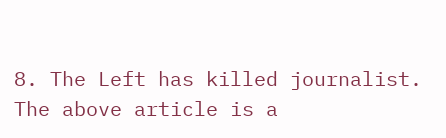8. The Left has killed journalist. The above article is a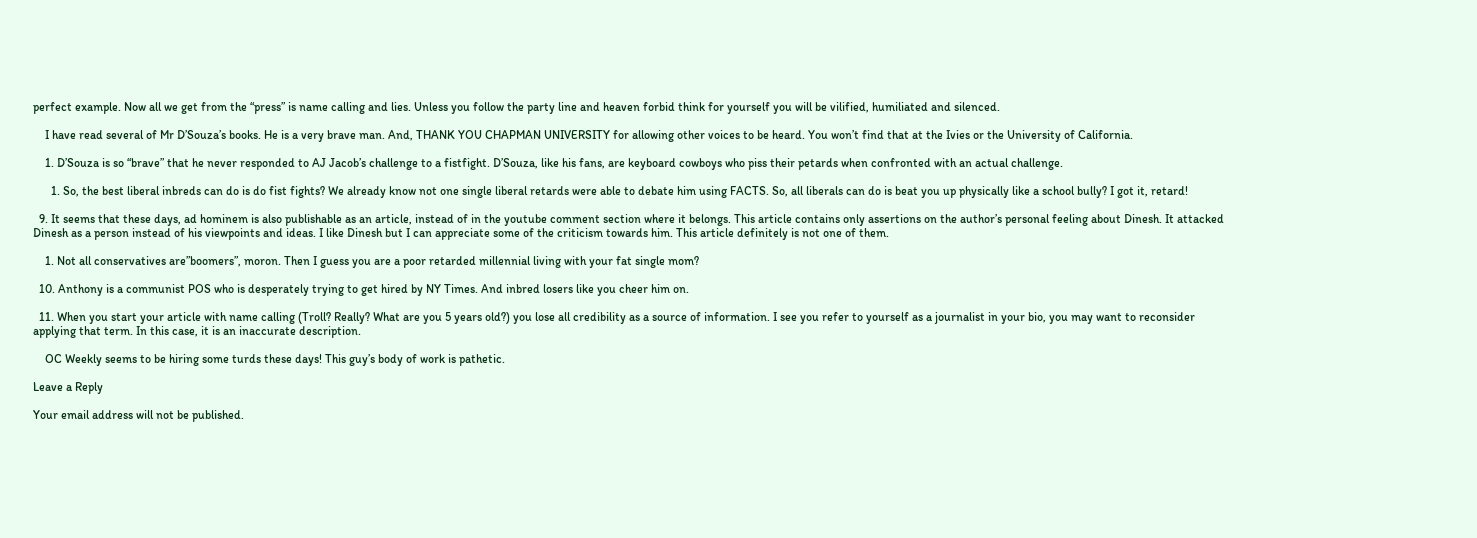perfect example. Now all we get from the “press” is name calling and lies. Unless you follow the party line and heaven forbid think for yourself you will be vilified, humiliated and silenced.

    I have read several of Mr D’Souza’s books. He is a very brave man. And, THANK YOU CHAPMAN UNIVERSITY for allowing other voices to be heard. You won’t find that at the Ivies or the University of California.

    1. D’Souza is so “brave” that he never responded to AJ Jacob’s challenge to a fistfight. D’Souza, like his fans, are keyboard cowboys who piss their petards when confronted with an actual challenge.

      1. So, the best liberal inbreds can do is do fist fights? We already know not one single liberal retards were able to debate him using FACTS. So, all liberals can do is beat you up physically like a school bully? I got it, retard!

  9. It seems that these days, ad hominem is also publishable as an article, instead of in the youtube comment section where it belongs. This article contains only assertions on the author’s personal feeling about Dinesh. It attacked Dinesh as a person instead of his viewpoints and ideas. I like Dinesh but I can appreciate some of the criticism towards him. This article definitely is not one of them.

    1. Not all conservatives are”boomers”, moron. Then I guess you are a poor retarded millennial living with your fat single mom?

  10. Anthony is a communist POS who is desperately trying to get hired by NY Times. And inbred losers like you cheer him on.

  11. When you start your article with name calling (Troll? Really? What are you 5 years old?) you lose all credibility as a source of information. I see you refer to yourself as a journalist in your bio, you may want to reconsider applying that term. In this case, it is an inaccurate description.

    OC Weekly seems to be hiring some turds these days! This guy’s body of work is pathetic.

Leave a Reply

Your email address will not be published.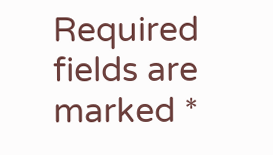Required fields are marked *